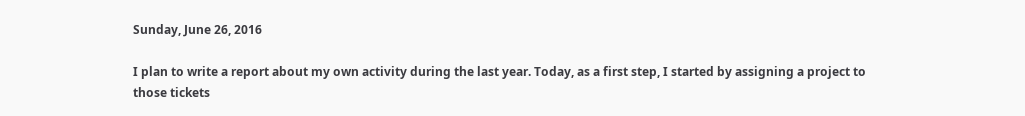Sunday, June 26, 2016

I plan to write a report about my own activity during the last year. Today, as a first step, I started by assigning a project to those tickets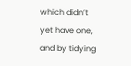which didn’t yet have one, and by tidying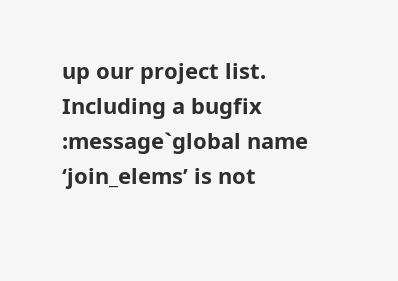up our project list. Including a bugfix :message`global name ‘join_elems’ is not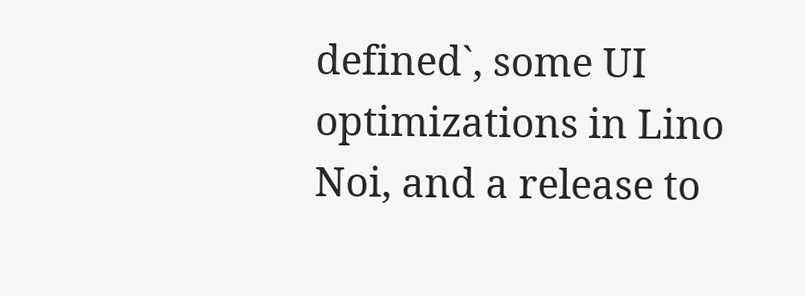defined`, some UI optimizations in Lino Noi, and a release to